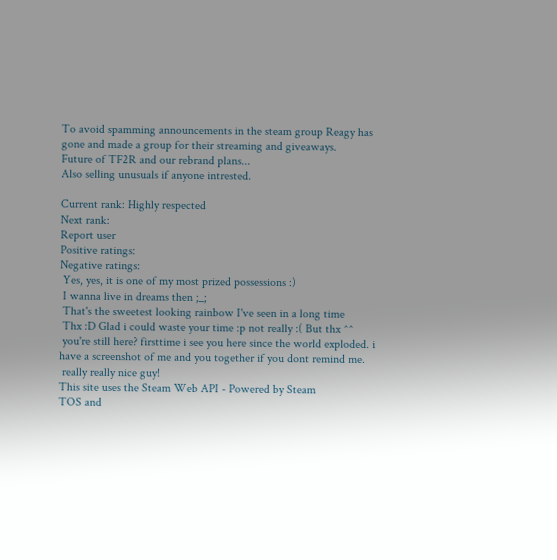To avoid spamming announcements in the steam group Reagy has gone and made a group for their streaming and giveaways.
Future of TF2R and our rebrand plans...
Also selling unusuals if anyone intrested.

Current rank: Highly respected
Next rank:
Report user
Positive ratings:
Negative ratings:
 Yes, yes, it is one of my most prized possessions :)
 I wanna live in dreams then ;_;
 That's the sweetest looking rainbow I've seen in a long time
 Thx :D Glad i could waste your time :p not really :( But thx ^^
 you're still here? firsttime i see you here since the world exploded. i have a screenshot of me and you together if you dont remind me.
 really really nice guy!
This site uses the Steam Web API - Powered by Steam
TOS and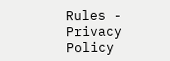Rules - Privacy Policy